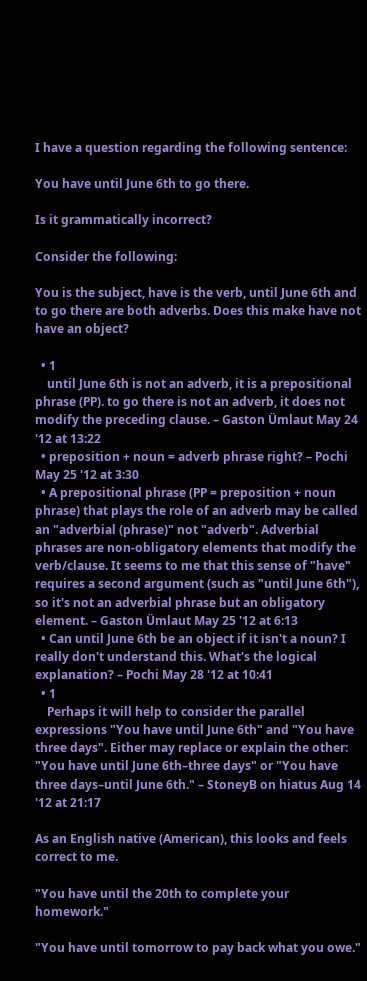I have a question regarding the following sentence:

You have until June 6th to go there.

Is it grammatically incorrect?

Consider the following:

You is the subject, have is the verb, until June 6th and to go there are both adverbs. Does this make have not have an object?

  • 1
    until June 6th is not an adverb, it is a prepositional phrase (PP). to go there is not an adverb, it does not modify the preceding clause. – Gaston Ümlaut May 24 '12 at 13:22
  • preposition + noun = adverb phrase right? – Pochi May 25 '12 at 3:30
  • A prepositional phrase (PP = preposition + noun phrase) that plays the role of an adverb may be called an "adverbial (phrase)" not "adverb". Adverbial phrases are non-obligatory elements that modify the verb/clause. It seems to me that this sense of "have" requires a second argument (such as "until June 6th"), so it's not an adverbial phrase but an obligatory element. – Gaston Ümlaut May 25 '12 at 6:13
  • Can until June 6th be an object if it isn't a noun? I really don't understand this. What's the logical explanation? – Pochi May 28 '12 at 10:41
  • 1
    Perhaps it will help to consider the parallel expressions "You have until June 6th" and "You have three days". Either may replace or explain the other: "You have until June 6th–three days" or "You have three days–until June 6th." – StoneyB on hiatus Aug 14 '12 at 21:17

As an English native (American), this looks and feels correct to me.

"You have until the 20th to complete your homework."

"You have until tomorrow to pay back what you owe."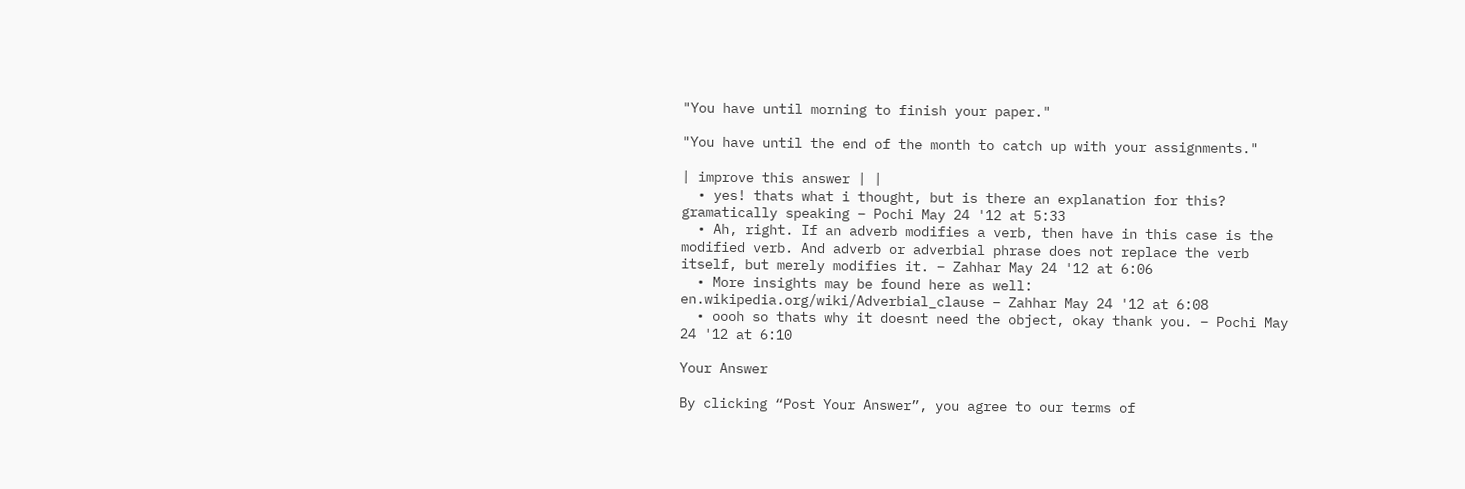"You have until morning to finish your paper."

"You have until the end of the month to catch up with your assignments."

| improve this answer | |
  • yes! thats what i thought, but is there an explanation for this? gramatically speaking – Pochi May 24 '12 at 5:33
  • Ah, right. If an adverb modifies a verb, then have in this case is the modified verb. And adverb or adverbial phrase does not replace the verb itself, but merely modifies it. – Zahhar May 24 '12 at 6:06
  • More insights may be found here as well: en.wikipedia.org/wiki/Adverbial_clause – Zahhar May 24 '12 at 6:08
  • oooh so thats why it doesnt need the object, okay thank you. – Pochi May 24 '12 at 6:10

Your Answer

By clicking “Post Your Answer”, you agree to our terms of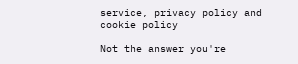service, privacy policy and cookie policy

Not the answer you're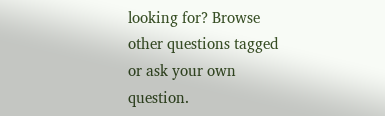looking for? Browse other questions tagged or ask your own question.